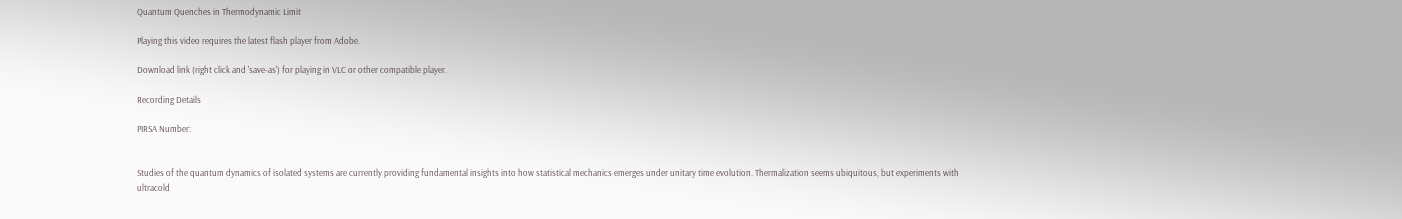Quantum Quenches in Thermodynamic Limit

Playing this video requires the latest flash player from Adobe.

Download link (right click and 'save-as') for playing in VLC or other compatible player.

Recording Details

PIRSA Number:


Studies of the quantum dynamics of isolated systems are currently providing fundamental insights into how statistical mechanics emerges under unitary time evolution. Thermalization seems ubiquitous, but experiments with ultracold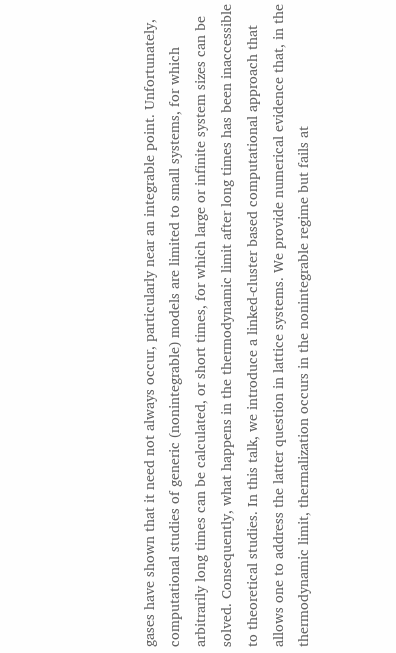gases have shown that it need not always occur, particularly near an integrable point. Unfortunately, computational studies of generic (nonintegrable) models are limited to small systems, for which arbitrarily long times can be calculated, or short times, for which large or infinite system sizes can be solved. Consequently, what happens in the thermodynamic limit after long times has been inaccessible to theoretical studies. In this talk, we introduce a linked-cluster based computational approach that allows one to address the latter question in lattice systems. We provide numerical evidence that, in the thermodynamic limit, thermalization occurs in the nonintegrable regime but fails at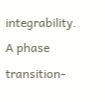integrability. A phase transition-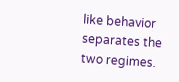like behavior separates the two regimes.